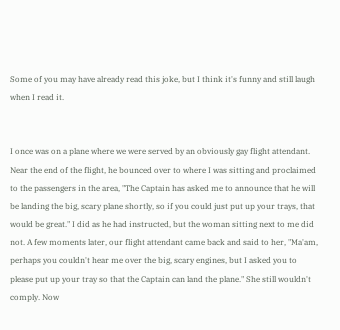Some of you may have already read this joke, but I think it's funny and still laugh when I read it.


I once was on a plane where we were served by an obviously gay flight attendant. Near the end of the flight, he bounced over to where I was sitting and proclaimed to the passengers in the area, "The Captain has asked me to announce that he will be landing the big, scary plane shortly, so if you could just put up your trays, that would be great." I did as he had instructed, but the woman sitting next to me did not. A few moments later, our flight attendant came back and said to her, "Ma'am, perhaps you couldn't hear me over the big, scary engines, but I asked you to please put up your tray so that the Captain can land the plane." She still wouldn't comply. Now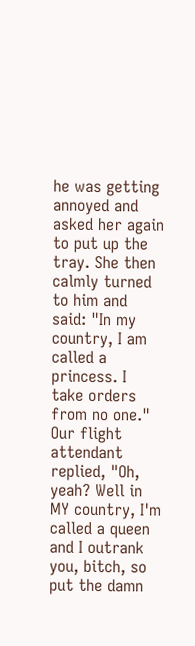he was getting annoyed and asked her again to put up the tray. She then calmly turned to him and said: "In my country, I am called a princess. I take orders from no one." Our flight attendant replied, "Oh, yeah? Well in MY country, I'm called a queen and I outrank you, bitch, so put the damn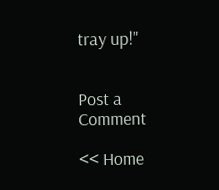tray up!"


Post a Comment

<< Home